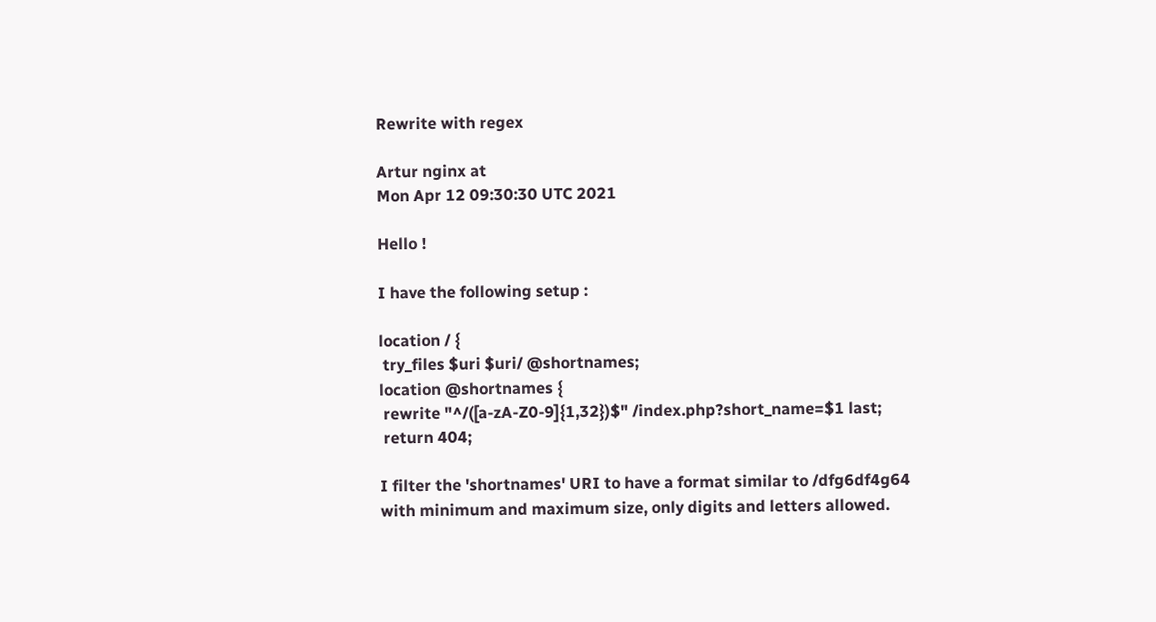Rewrite with regex

Artur nginx at
Mon Apr 12 09:30:30 UTC 2021

Hello !

I have the following setup :

location / {
 try_files $uri $uri/ @shortnames;
location @shortnames {
 rewrite "^/([a-zA-Z0-9]{1,32})$" /index.php?short_name=$1 last;
 return 404;

I filter the 'shortnames' URI to have a format similar to /dfg6df4g64
with minimum and maximum size, only digits and letters allowed.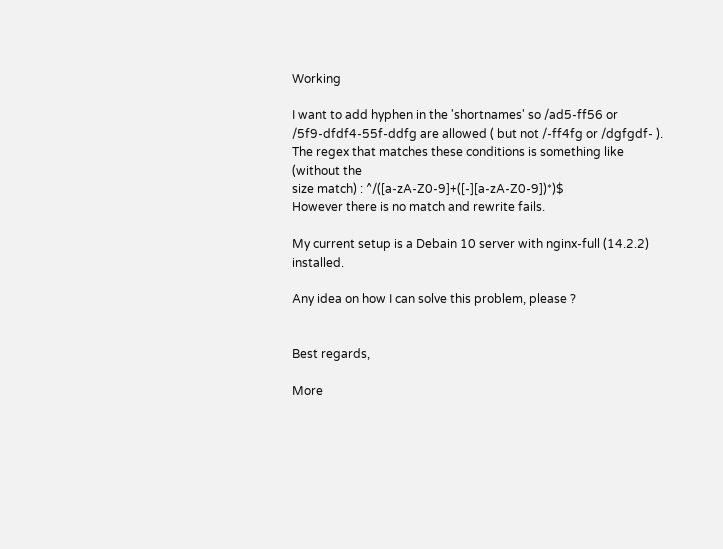Working

I want to add hyphen in the 'shortnames' so /ad5-ff56 or
/5f9-dfdf4-55f-ddfg are allowed ( but not /-ff4fg or /dgfgdf- ).
The regex that matches these conditions is something like (without the
size match) : ^/([a-zA-Z0-9]+([-][a-zA-Z0-9])*)$
However there is no match and rewrite fails.

My current setup is a Debain 10 server with nginx-full (14.2.2) installed.

Any idea on how I can solve this problem, please ?


Best regards,

More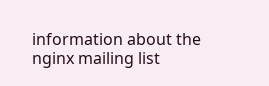information about the nginx mailing list